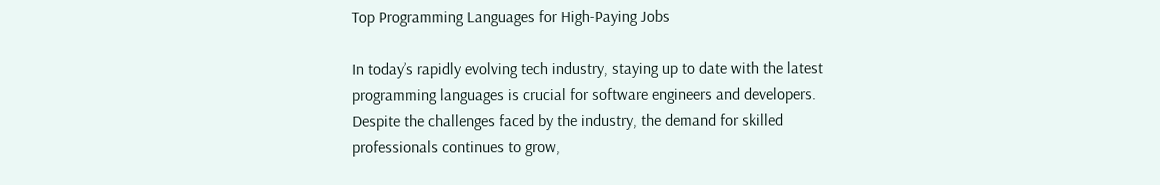Top Programming Languages for High-Paying Jobs

In today’s rapidly evolving tech industry, staying up to date with the latest programming languages is crucial for software engineers and developers. Despite the challenges faced by the industry, the demand for skilled professionals continues to grow,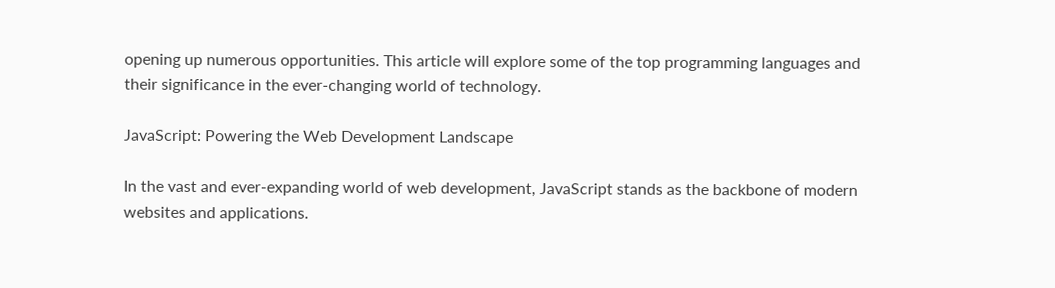opening up numerous opportunities. This article will explore some of the top programming languages and their significance in the ever-changing world of technology.

JavaScript: Powering the Web Development Landscape

In the vast and ever-expanding world of web development, JavaScript stands as the backbone of modern websites and applications.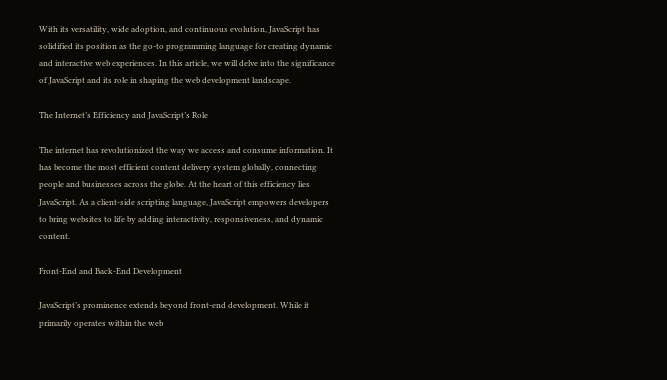With its versatility, wide adoption, and continuous evolution, JavaScript has solidified its position as the go-to programming language for creating dynamic and interactive web experiences. In this article, we will delve into the significance of JavaScript and its role in shaping the web development landscape.

The Internet’s Efficiency and JavaScript’s Role

The internet has revolutionized the way we access and consume information. It has become the most efficient content delivery system globally, connecting people and businesses across the globe. At the heart of this efficiency lies JavaScript. As a client-side scripting language, JavaScript empowers developers to bring websites to life by adding interactivity, responsiveness, and dynamic content.

Front-End and Back-End Development

JavaScript’s prominence extends beyond front-end development. While it primarily operates within the web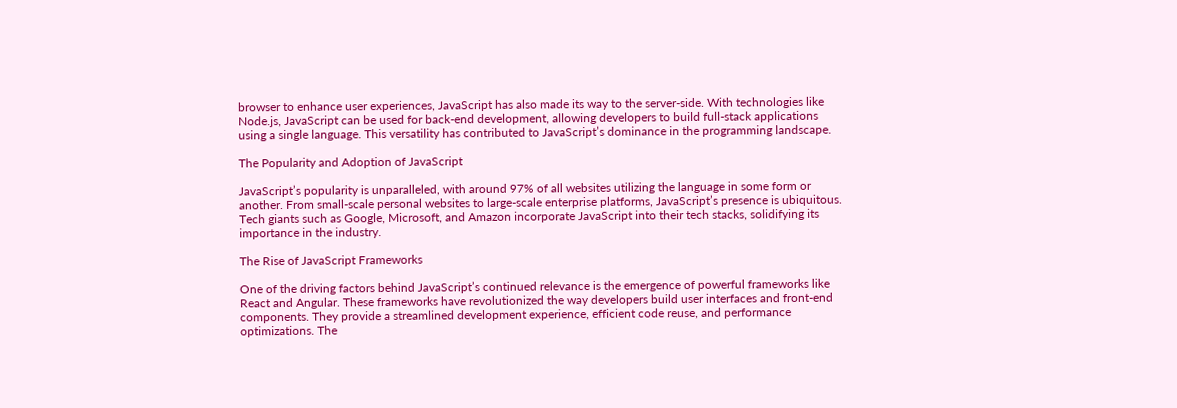browser to enhance user experiences, JavaScript has also made its way to the server-side. With technologies like Node.js, JavaScript can be used for back-end development, allowing developers to build full-stack applications using a single language. This versatility has contributed to JavaScript’s dominance in the programming landscape.

The Popularity and Adoption of JavaScript

JavaScript’s popularity is unparalleled, with around 97% of all websites utilizing the language in some form or another. From small-scale personal websites to large-scale enterprise platforms, JavaScript’s presence is ubiquitous. Tech giants such as Google, Microsoft, and Amazon incorporate JavaScript into their tech stacks, solidifying its importance in the industry.

The Rise of JavaScript Frameworks

One of the driving factors behind JavaScript’s continued relevance is the emergence of powerful frameworks like React and Angular. These frameworks have revolutionized the way developers build user interfaces and front-end components. They provide a streamlined development experience, efficient code reuse, and performance optimizations. The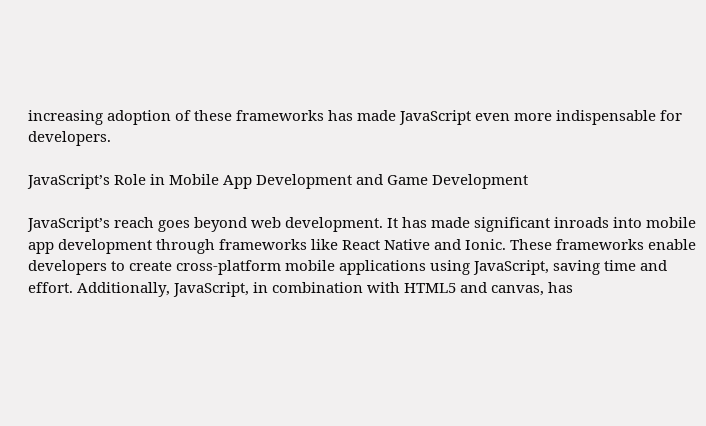increasing adoption of these frameworks has made JavaScript even more indispensable for developers.

JavaScript’s Role in Mobile App Development and Game Development

JavaScript’s reach goes beyond web development. It has made significant inroads into mobile app development through frameworks like React Native and Ionic. These frameworks enable developers to create cross-platform mobile applications using JavaScript, saving time and effort. Additionally, JavaScript, in combination with HTML5 and canvas, has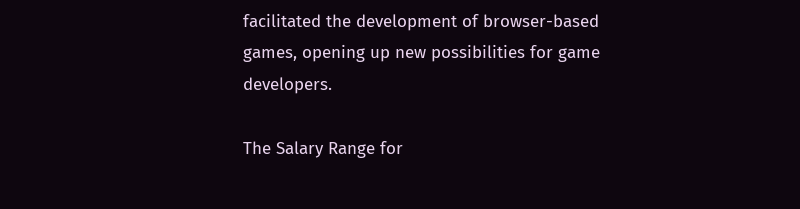facilitated the development of browser-based games, opening up new possibilities for game developers.

The Salary Range for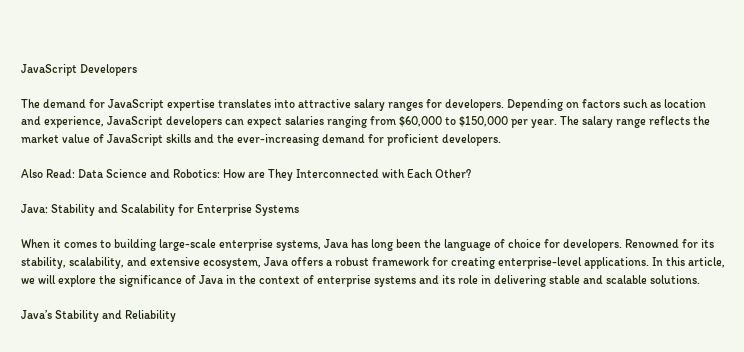JavaScript Developers

The demand for JavaScript expertise translates into attractive salary ranges for developers. Depending on factors such as location and experience, JavaScript developers can expect salaries ranging from $60,000 to $150,000 per year. The salary range reflects the market value of JavaScript skills and the ever-increasing demand for proficient developers.

Also Read: Data Science and Robotics: How are They Interconnected with Each Other?

Java: Stability and Scalability for Enterprise Systems

When it comes to building large-scale enterprise systems, Java has long been the language of choice for developers. Renowned for its stability, scalability, and extensive ecosystem, Java offers a robust framework for creating enterprise-level applications. In this article, we will explore the significance of Java in the context of enterprise systems and its role in delivering stable and scalable solutions.

Java’s Stability and Reliability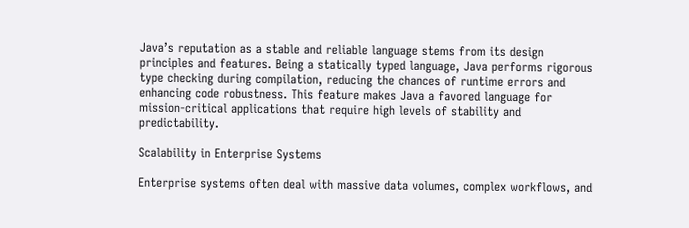Java’s reputation as a stable and reliable language stems from its design principles and features. Being a statically typed language, Java performs rigorous type checking during compilation, reducing the chances of runtime errors and enhancing code robustness. This feature makes Java a favored language for mission-critical applications that require high levels of stability and predictability.

Scalability in Enterprise Systems

Enterprise systems often deal with massive data volumes, complex workflows, and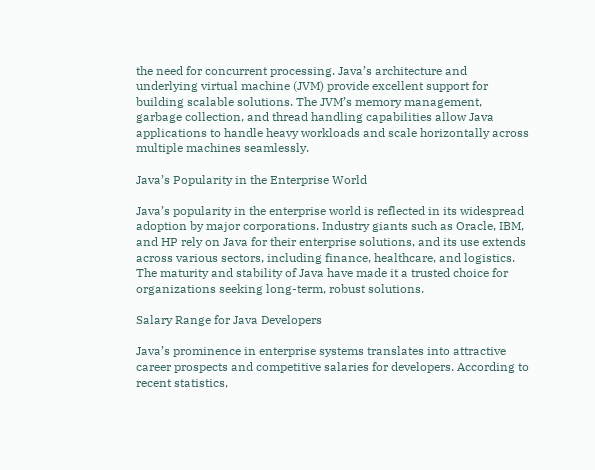the need for concurrent processing. Java’s architecture and underlying virtual machine (JVM) provide excellent support for building scalable solutions. The JVM’s memory management, garbage collection, and thread handling capabilities allow Java applications to handle heavy workloads and scale horizontally across multiple machines seamlessly.

Java’s Popularity in the Enterprise World

Java’s popularity in the enterprise world is reflected in its widespread adoption by major corporations. Industry giants such as Oracle, IBM, and HP rely on Java for their enterprise solutions, and its use extends across various sectors, including finance, healthcare, and logistics. The maturity and stability of Java have made it a trusted choice for organizations seeking long-term, robust solutions.

Salary Range for Java Developers

Java’s prominence in enterprise systems translates into attractive career prospects and competitive salaries for developers. According to recent statistics,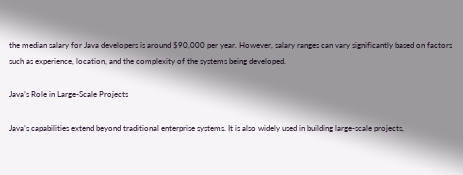the median salary for Java developers is around $90,000 per year. However, salary ranges can vary significantly based on factors such as experience, location, and the complexity of the systems being developed.

Java’s Role in Large-Scale Projects

Java’s capabilities extend beyond traditional enterprise systems. It is also widely used in building large-scale projects,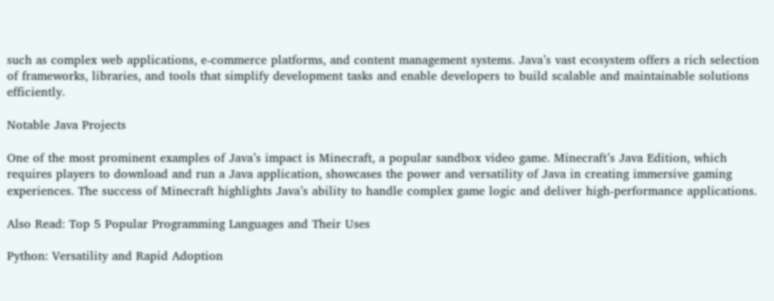such as complex web applications, e-commerce platforms, and content management systems. Java’s vast ecosystem offers a rich selection of frameworks, libraries, and tools that simplify development tasks and enable developers to build scalable and maintainable solutions efficiently.

Notable Java Projects

One of the most prominent examples of Java’s impact is Minecraft, a popular sandbox video game. Minecraft’s Java Edition, which requires players to download and run a Java application, showcases the power and versatility of Java in creating immersive gaming experiences. The success of Minecraft highlights Java’s ability to handle complex game logic and deliver high-performance applications.

Also Read: Top 5 Popular Programming Languages and Their Uses

Python: Versatility and Rapid Adoption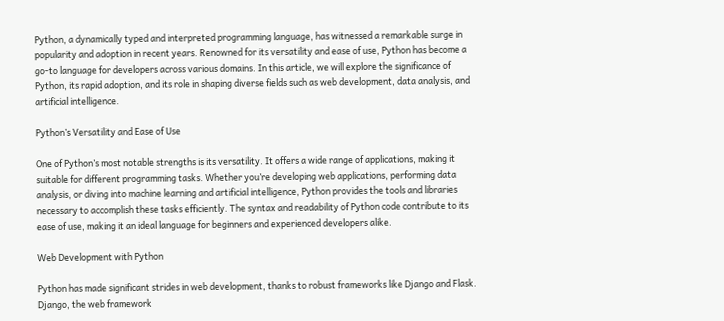Python, a dynamically typed and interpreted programming language, has witnessed a remarkable surge in popularity and adoption in recent years. Renowned for its versatility and ease of use, Python has become a go-to language for developers across various domains. In this article, we will explore the significance of Python, its rapid adoption, and its role in shaping diverse fields such as web development, data analysis, and artificial intelligence.

Python’s Versatility and Ease of Use

One of Python’s most notable strengths is its versatility. It offers a wide range of applications, making it suitable for different programming tasks. Whether you’re developing web applications, performing data analysis, or diving into machine learning and artificial intelligence, Python provides the tools and libraries necessary to accomplish these tasks efficiently. The syntax and readability of Python code contribute to its ease of use, making it an ideal language for beginners and experienced developers alike.

Web Development with Python

Python has made significant strides in web development, thanks to robust frameworks like Django and Flask. Django, the web framework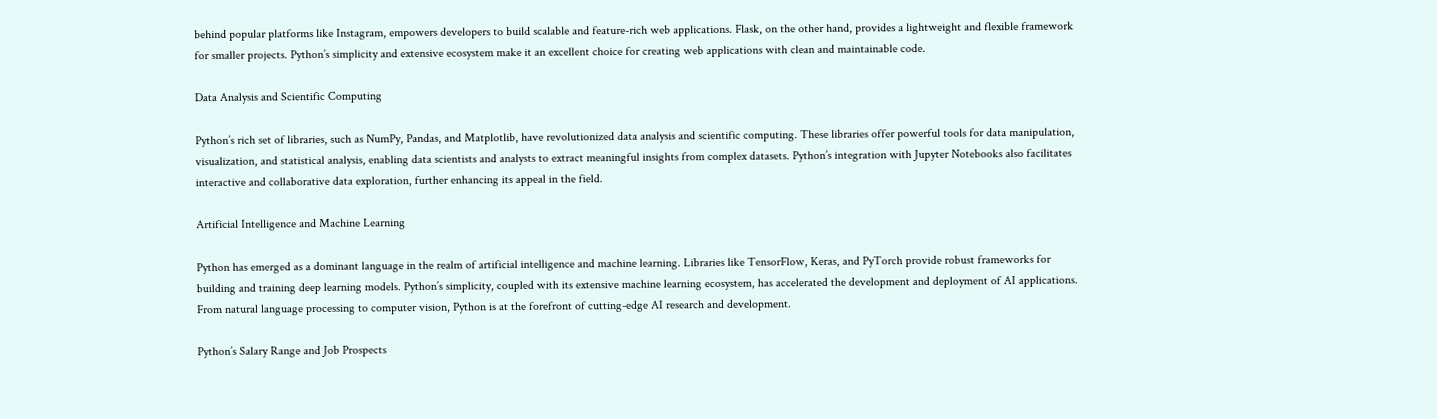behind popular platforms like Instagram, empowers developers to build scalable and feature-rich web applications. Flask, on the other hand, provides a lightweight and flexible framework for smaller projects. Python’s simplicity and extensive ecosystem make it an excellent choice for creating web applications with clean and maintainable code.

Data Analysis and Scientific Computing

Python’s rich set of libraries, such as NumPy, Pandas, and Matplotlib, have revolutionized data analysis and scientific computing. These libraries offer powerful tools for data manipulation, visualization, and statistical analysis, enabling data scientists and analysts to extract meaningful insights from complex datasets. Python’s integration with Jupyter Notebooks also facilitates interactive and collaborative data exploration, further enhancing its appeal in the field.

Artificial Intelligence and Machine Learning

Python has emerged as a dominant language in the realm of artificial intelligence and machine learning. Libraries like TensorFlow, Keras, and PyTorch provide robust frameworks for building and training deep learning models. Python’s simplicity, coupled with its extensive machine learning ecosystem, has accelerated the development and deployment of AI applications. From natural language processing to computer vision, Python is at the forefront of cutting-edge AI research and development.

Python’s Salary Range and Job Prospects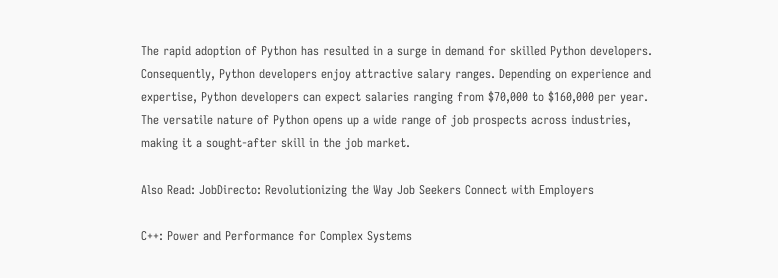The rapid adoption of Python has resulted in a surge in demand for skilled Python developers. Consequently, Python developers enjoy attractive salary ranges. Depending on experience and expertise, Python developers can expect salaries ranging from $70,000 to $160,000 per year. The versatile nature of Python opens up a wide range of job prospects across industries, making it a sought-after skill in the job market.

Also Read: JobDirecto: Revolutionizing the Way Job Seekers Connect with Employers

C++: Power and Performance for Complex Systems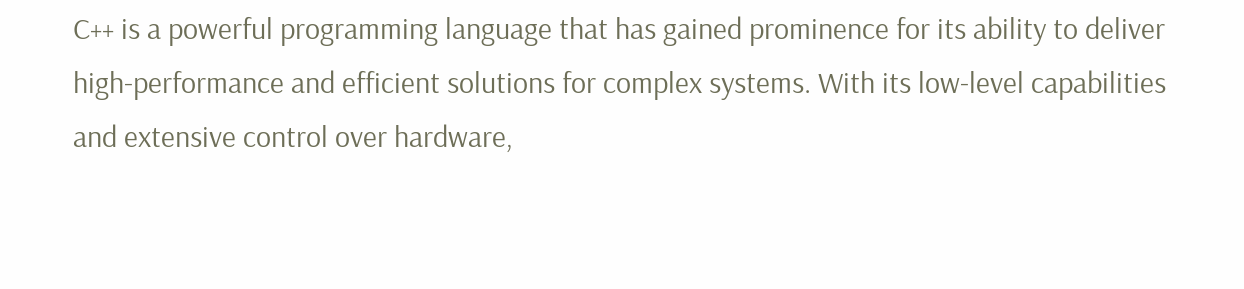C++ is a powerful programming language that has gained prominence for its ability to deliver high-performance and efficient solutions for complex systems. With its low-level capabilities and extensive control over hardware,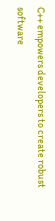C++ empowers developers to create robust software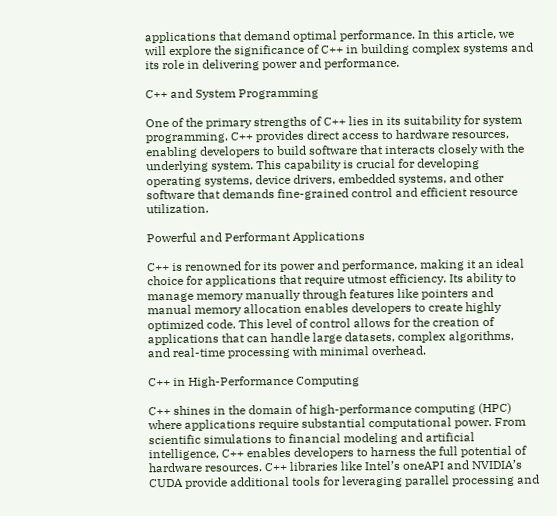applications that demand optimal performance. In this article, we will explore the significance of C++ in building complex systems and its role in delivering power and performance.

C++ and System Programming

One of the primary strengths of C++ lies in its suitability for system programming. C++ provides direct access to hardware resources, enabling developers to build software that interacts closely with the underlying system. This capability is crucial for developing operating systems, device drivers, embedded systems, and other software that demands fine-grained control and efficient resource utilization.

Powerful and Performant Applications

C++ is renowned for its power and performance, making it an ideal choice for applications that require utmost efficiency. Its ability to manage memory manually through features like pointers and manual memory allocation enables developers to create highly optimized code. This level of control allows for the creation of applications that can handle large datasets, complex algorithms, and real-time processing with minimal overhead.

C++ in High-Performance Computing

C++ shines in the domain of high-performance computing (HPC) where applications require substantial computational power. From scientific simulations to financial modeling and artificial intelligence, C++ enables developers to harness the full potential of hardware resources. C++ libraries like Intel’s oneAPI and NVIDIA’s CUDA provide additional tools for leveraging parallel processing and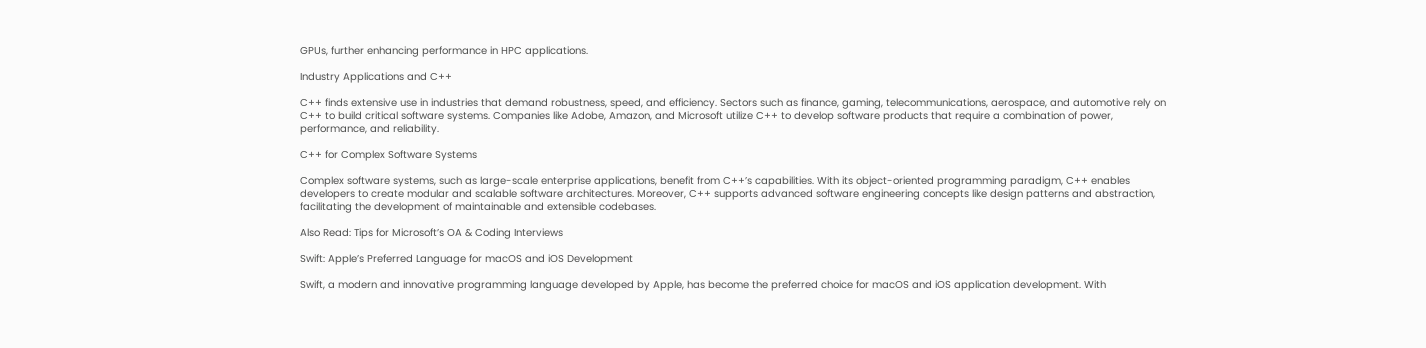GPUs, further enhancing performance in HPC applications.

Industry Applications and C++

C++ finds extensive use in industries that demand robustness, speed, and efficiency. Sectors such as finance, gaming, telecommunications, aerospace, and automotive rely on C++ to build critical software systems. Companies like Adobe, Amazon, and Microsoft utilize C++ to develop software products that require a combination of power, performance, and reliability.

C++ for Complex Software Systems

Complex software systems, such as large-scale enterprise applications, benefit from C++’s capabilities. With its object-oriented programming paradigm, C++ enables developers to create modular and scalable software architectures. Moreover, C++ supports advanced software engineering concepts like design patterns and abstraction, facilitating the development of maintainable and extensible codebases.

Also Read: Tips for Microsoft’s OA & Coding Interviews

Swift: Apple’s Preferred Language for macOS and iOS Development

Swift, a modern and innovative programming language developed by Apple, has become the preferred choice for macOS and iOS application development. With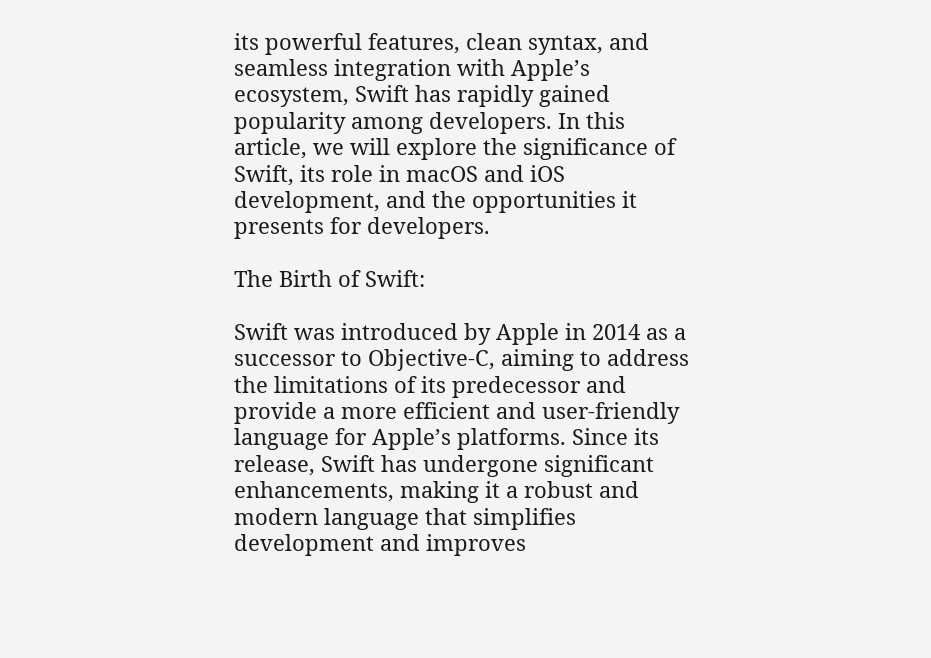its powerful features, clean syntax, and seamless integration with Apple’s ecosystem, Swift has rapidly gained popularity among developers. In this article, we will explore the significance of Swift, its role in macOS and iOS development, and the opportunities it presents for developers.

The Birth of Swift:

Swift was introduced by Apple in 2014 as a successor to Objective-C, aiming to address the limitations of its predecessor and provide a more efficient and user-friendly language for Apple’s platforms. Since its release, Swift has undergone significant enhancements, making it a robust and modern language that simplifies development and improves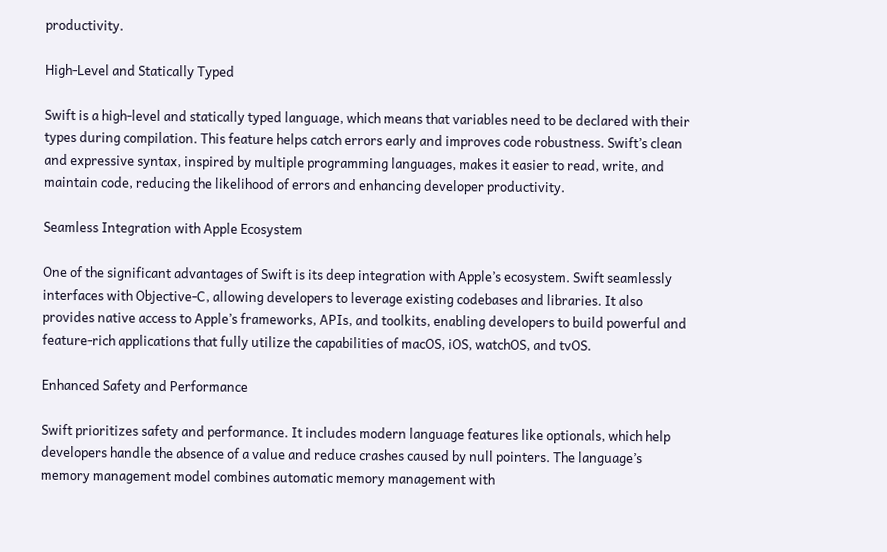productivity.

High-Level and Statically Typed

Swift is a high-level and statically typed language, which means that variables need to be declared with their types during compilation. This feature helps catch errors early and improves code robustness. Swift’s clean and expressive syntax, inspired by multiple programming languages, makes it easier to read, write, and maintain code, reducing the likelihood of errors and enhancing developer productivity.

Seamless Integration with Apple Ecosystem

One of the significant advantages of Swift is its deep integration with Apple’s ecosystem. Swift seamlessly interfaces with Objective-C, allowing developers to leverage existing codebases and libraries. It also provides native access to Apple’s frameworks, APIs, and toolkits, enabling developers to build powerful and feature-rich applications that fully utilize the capabilities of macOS, iOS, watchOS, and tvOS.

Enhanced Safety and Performance

Swift prioritizes safety and performance. It includes modern language features like optionals, which help developers handle the absence of a value and reduce crashes caused by null pointers. The language’s memory management model combines automatic memory management with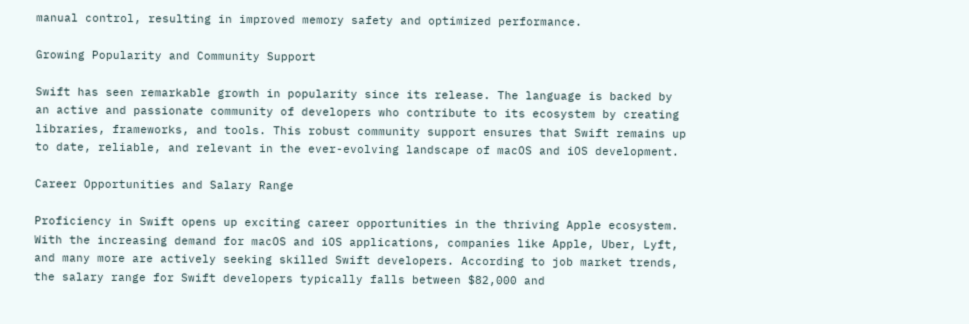manual control, resulting in improved memory safety and optimized performance.

Growing Popularity and Community Support

Swift has seen remarkable growth in popularity since its release. The language is backed by an active and passionate community of developers who contribute to its ecosystem by creating libraries, frameworks, and tools. This robust community support ensures that Swift remains up to date, reliable, and relevant in the ever-evolving landscape of macOS and iOS development.

Career Opportunities and Salary Range

Proficiency in Swift opens up exciting career opportunities in the thriving Apple ecosystem. With the increasing demand for macOS and iOS applications, companies like Apple, Uber, Lyft, and many more are actively seeking skilled Swift developers. According to job market trends, the salary range for Swift developers typically falls between $82,000 and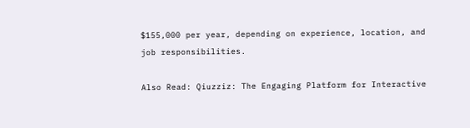$155,000 per year, depending on experience, location, and job responsibilities.

Also Read: Qiuzziz: The Engaging Platform for Interactive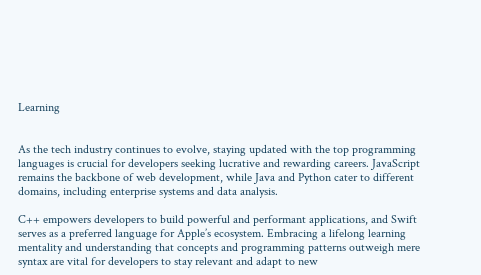Learning


As the tech industry continues to evolve, staying updated with the top programming languages is crucial for developers seeking lucrative and rewarding careers. JavaScript remains the backbone of web development, while Java and Python cater to different domains, including enterprise systems and data analysis.

C++ empowers developers to build powerful and performant applications, and Swift serves as a preferred language for Apple’s ecosystem. Embracing a lifelong learning mentality and understanding that concepts and programming patterns outweigh mere syntax are vital for developers to stay relevant and adapt to new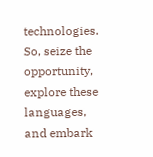technologies. So, seize the opportunity, explore these languages, and embark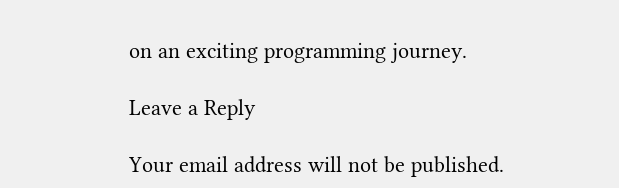on an exciting programming journey.

Leave a Reply

Your email address will not be published.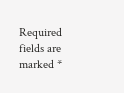Required fields are marked *